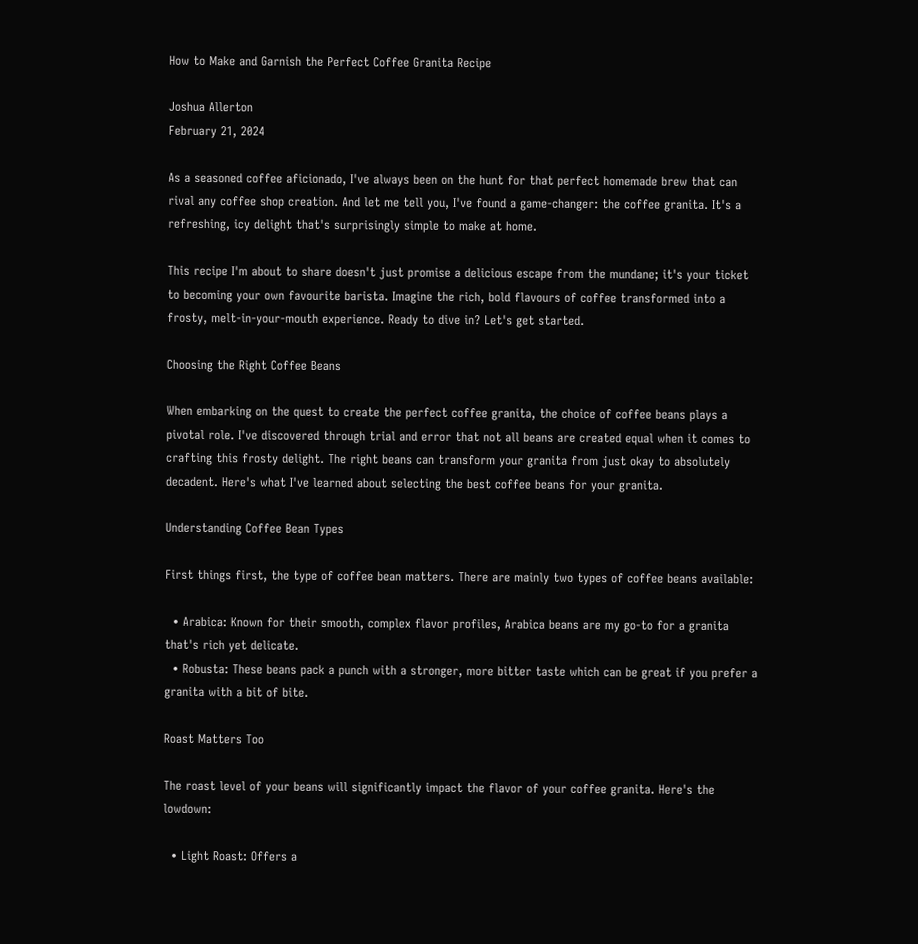How to Make and Garnish the Perfect Coffee Granita Recipe

Joshua Allerton
February 21, 2024

As a seasoned coffee aficionado, I've always been on the hunt for that perfect homemade brew that can rival any coffee shop creation. And let me tell you, I've found a game-changer: the coffee granita. It's a refreshing, icy delight that's surprisingly simple to make at home.

This recipe I'm about to share doesn't just promise a delicious escape from the mundane; it's your ticket to becoming your own favourite barista. Imagine the rich, bold flavours of coffee transformed into a frosty, melt-in-your-mouth experience. Ready to dive in? Let's get started.

Choosing the Right Coffee Beans

When embarking on the quest to create the perfect coffee granita, the choice of coffee beans plays a pivotal role. I've discovered through trial and error that not all beans are created equal when it comes to crafting this frosty delight. The right beans can transform your granita from just okay to absolutely decadent. Here's what I've learned about selecting the best coffee beans for your granita.

Understanding Coffee Bean Types

First things first, the type of coffee bean matters. There are mainly two types of coffee beans available:

  • Arabica: Known for their smooth, complex flavor profiles, Arabica beans are my go-to for a granita that's rich yet delicate.
  • Robusta: These beans pack a punch with a stronger, more bitter taste which can be great if you prefer a granita with a bit of bite.

Roast Matters Too

The roast level of your beans will significantly impact the flavor of your coffee granita. Here's the lowdown:

  • Light Roast: Offers a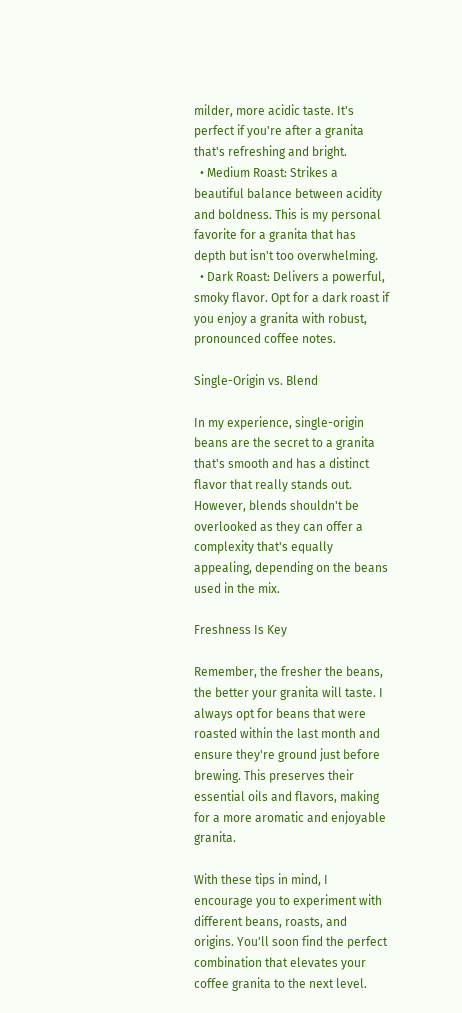milder, more acidic taste. It's perfect if you're after a granita that's refreshing and bright.
  • Medium Roast: Strikes a beautiful balance between acidity and boldness. This is my personal favorite for a granita that has depth but isn't too overwhelming.
  • Dark Roast: Delivers a powerful, smoky flavor. Opt for a dark roast if you enjoy a granita with robust, pronounced coffee notes.

Single-Origin vs. Blend

In my experience, single-origin beans are the secret to a granita that's smooth and has a distinct flavor that really stands out. However, blends shouldn't be overlooked as they can offer a complexity that's equally appealing, depending on the beans used in the mix.

Freshness Is Key

Remember, the fresher the beans, the better your granita will taste. I always opt for beans that were roasted within the last month and ensure they're ground just before brewing. This preserves their essential oils and flavors, making for a more aromatic and enjoyable granita.

With these tips in mind, I encourage you to experiment with different beans, roasts, and origins. You'll soon find the perfect combination that elevates your coffee granita to the next level.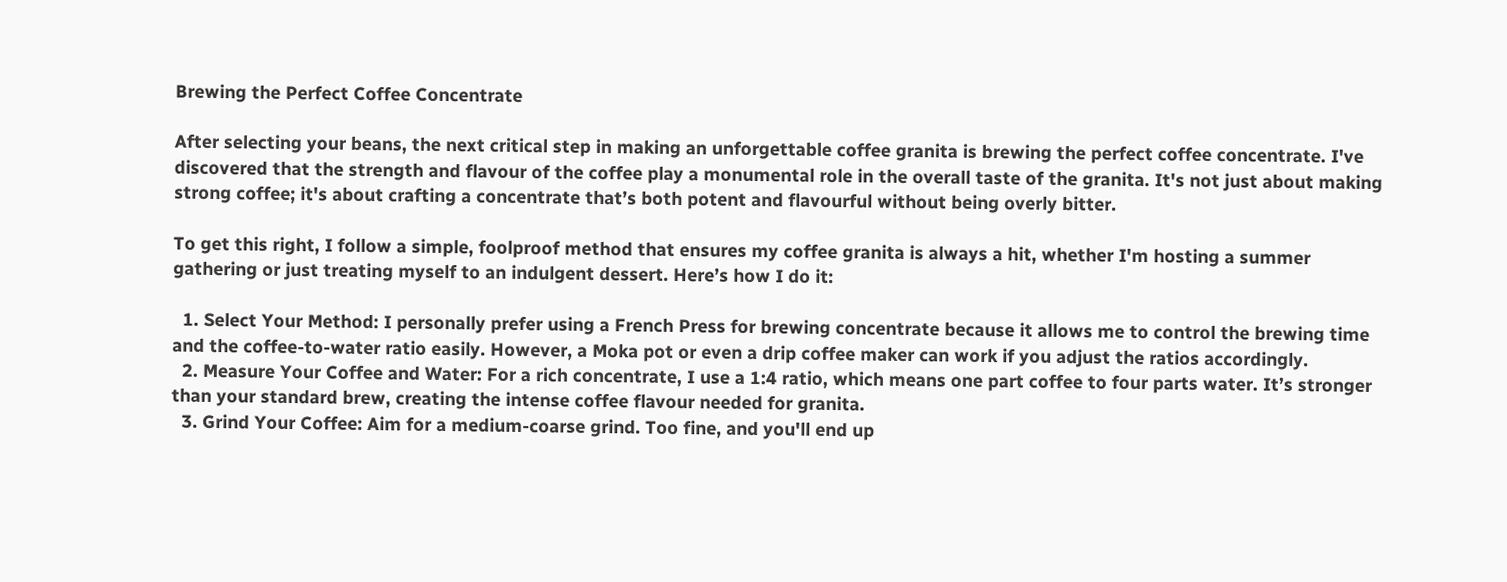Brewing the Perfect Coffee Concentrate

After selecting your beans, the next critical step in making an unforgettable coffee granita is brewing the perfect coffee concentrate. I've discovered that the strength and flavour of the coffee play a monumental role in the overall taste of the granita. It's not just about making strong coffee; it's about crafting a concentrate that’s both potent and flavourful without being overly bitter.

To get this right, I follow a simple, foolproof method that ensures my coffee granita is always a hit, whether I'm hosting a summer gathering or just treating myself to an indulgent dessert. Here’s how I do it:

  1. Select Your Method: I personally prefer using a French Press for brewing concentrate because it allows me to control the brewing time and the coffee-to-water ratio easily. However, a Moka pot or even a drip coffee maker can work if you adjust the ratios accordingly.
  2. Measure Your Coffee and Water: For a rich concentrate, I use a 1:4 ratio, which means one part coffee to four parts water. It’s stronger than your standard brew, creating the intense coffee flavour needed for granita.
  3. Grind Your Coffee: Aim for a medium-coarse grind. Too fine, and you'll end up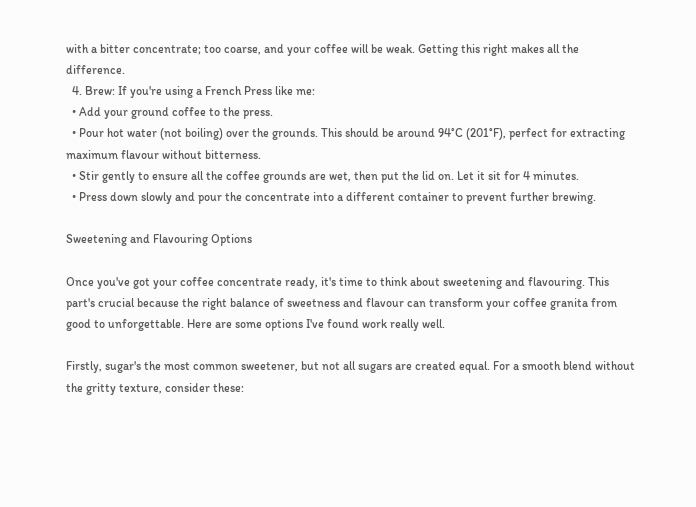with a bitter concentrate; too coarse, and your coffee will be weak. Getting this right makes all the difference.
  4. Brew: If you're using a French Press like me:
  • Add your ground coffee to the press.
  • Pour hot water (not boiling) over the grounds. This should be around 94°C (201°F), perfect for extracting maximum flavour without bitterness.
  • Stir gently to ensure all the coffee grounds are wet, then put the lid on. Let it sit for 4 minutes.
  • Press down slowly and pour the concentrate into a different container to prevent further brewing.

Sweetening and Flavouring Options

Once you've got your coffee concentrate ready, it's time to think about sweetening and flavouring. This part's crucial because the right balance of sweetness and flavour can transform your coffee granita from good to unforgettable. Here are some options I've found work really well.

Firstly, sugar's the most common sweetener, but not all sugars are created equal. For a smooth blend without the gritty texture, consider these: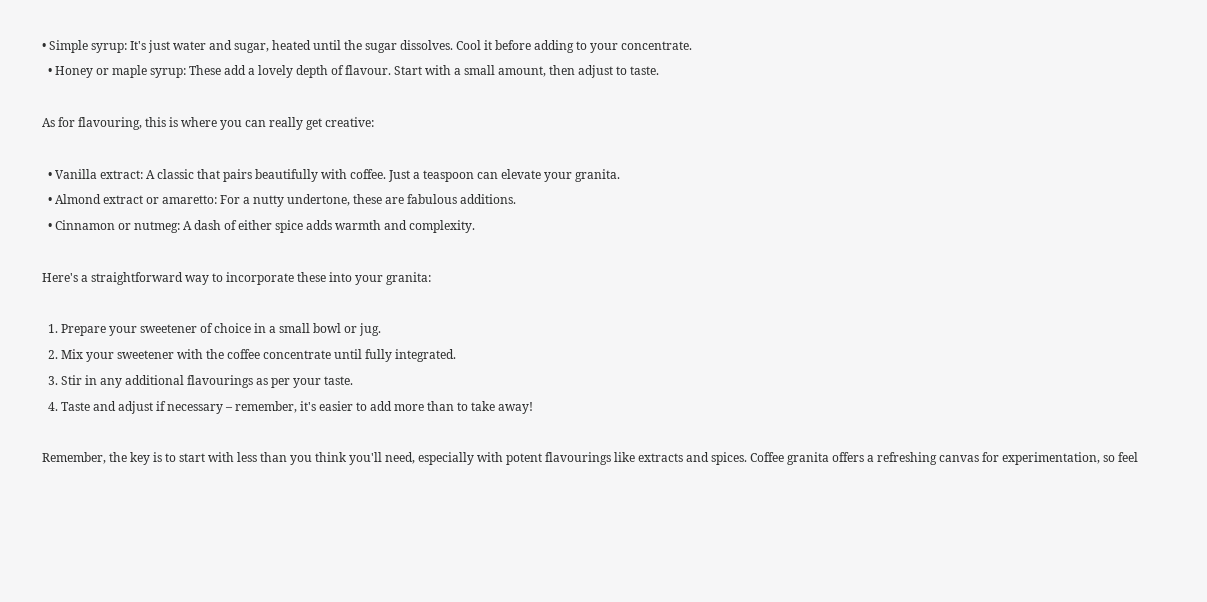• Simple syrup: It's just water and sugar, heated until the sugar dissolves. Cool it before adding to your concentrate.
  • Honey or maple syrup: These add a lovely depth of flavour. Start with a small amount, then adjust to taste.

As for flavouring, this is where you can really get creative:

  • Vanilla extract: A classic that pairs beautifully with coffee. Just a teaspoon can elevate your granita.
  • Almond extract or amaretto: For a nutty undertone, these are fabulous additions.
  • Cinnamon or nutmeg: A dash of either spice adds warmth and complexity.

Here's a straightforward way to incorporate these into your granita:

  1. Prepare your sweetener of choice in a small bowl or jug.
  2. Mix your sweetener with the coffee concentrate until fully integrated.
  3. Stir in any additional flavourings as per your taste.
  4. Taste and adjust if necessary – remember, it's easier to add more than to take away!

Remember, the key is to start with less than you think you'll need, especially with potent flavourings like extracts and spices. Coffee granita offers a refreshing canvas for experimentation, so feel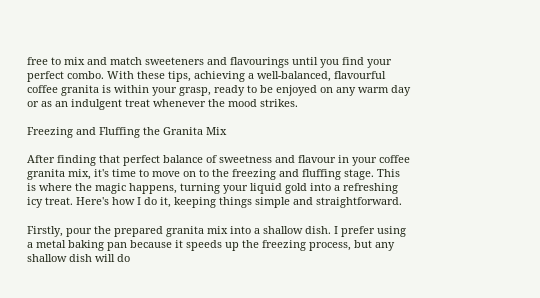free to mix and match sweeteners and flavourings until you find your perfect combo. With these tips, achieving a well-balanced, flavourful coffee granita is within your grasp, ready to be enjoyed on any warm day or as an indulgent treat whenever the mood strikes.

Freezing and Fluffing the Granita Mix

After finding that perfect balance of sweetness and flavour in your coffee granita mix, it's time to move on to the freezing and fluffing stage. This is where the magic happens, turning your liquid gold into a refreshing icy treat. Here's how I do it, keeping things simple and straightforward.

Firstly, pour the prepared granita mix into a shallow dish. I prefer using a metal baking pan because it speeds up the freezing process, but any shallow dish will do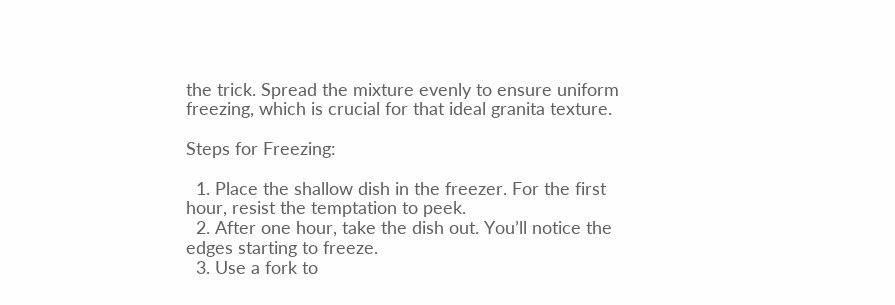the trick. Spread the mixture evenly to ensure uniform freezing, which is crucial for that ideal granita texture.

Steps for Freezing:

  1. Place the shallow dish in the freezer. For the first hour, resist the temptation to peek.
  2. After one hour, take the dish out. You’ll notice the edges starting to freeze.
  3. Use a fork to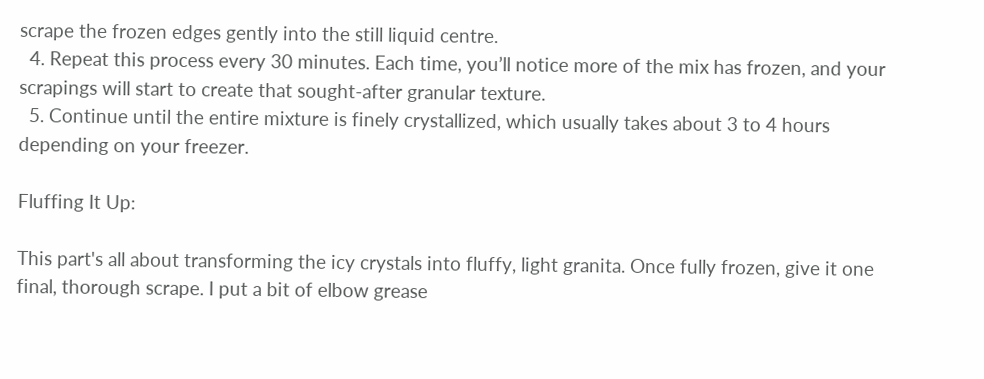scrape the frozen edges gently into the still liquid centre.
  4. Repeat this process every 30 minutes. Each time, you’ll notice more of the mix has frozen, and your scrapings will start to create that sought-after granular texture.
  5. Continue until the entire mixture is finely crystallized, which usually takes about 3 to 4 hours depending on your freezer.

Fluffing It Up:

This part's all about transforming the icy crystals into fluffy, light granita. Once fully frozen, give it one final, thorough scrape. I put a bit of elbow grease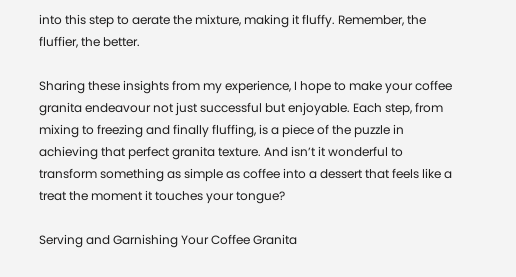into this step to aerate the mixture, making it fluffy. Remember, the fluffier, the better.

Sharing these insights from my experience, I hope to make your coffee granita endeavour not just successful but enjoyable. Each step, from mixing to freezing and finally fluffing, is a piece of the puzzle in achieving that perfect granita texture. And isn’t it wonderful to transform something as simple as coffee into a dessert that feels like a treat the moment it touches your tongue?

Serving and Garnishing Your Coffee Granita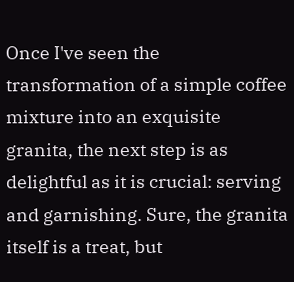Once I've seen the transformation of a simple coffee mixture into an exquisite granita, the next step is as delightful as it is crucial: serving and garnishing. Sure, the granita itself is a treat, but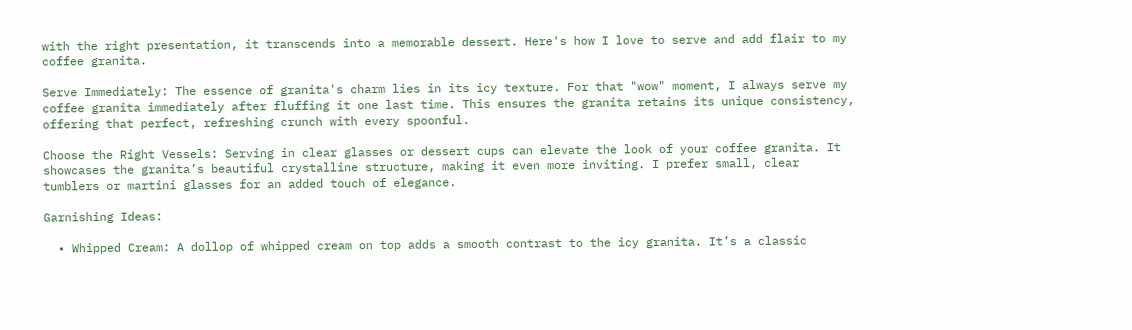with the right presentation, it transcends into a memorable dessert. Here's how I love to serve and add flair to my coffee granita.

Serve Immediately: The essence of granita's charm lies in its icy texture. For that "wow" moment, I always serve my coffee granita immediately after fluffing it one last time. This ensures the granita retains its unique consistency, offering that perfect, refreshing crunch with every spoonful.

Choose the Right Vessels: Serving in clear glasses or dessert cups can elevate the look of your coffee granita. It showcases the granita’s beautiful crystalline structure, making it even more inviting. I prefer small, clear tumblers or martini glasses for an added touch of elegance.

Garnishing Ideas:

  • Whipped Cream: A dollop of whipped cream on top adds a smooth contrast to the icy granita. It’s a classic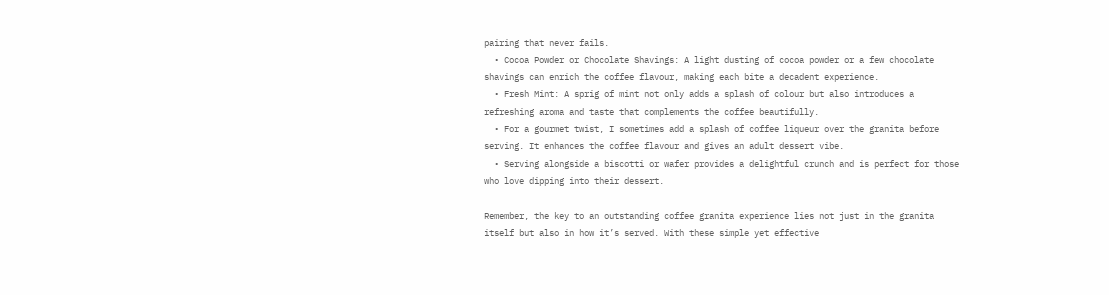pairing that never fails.
  • Cocoa Powder or Chocolate Shavings: A light dusting of cocoa powder or a few chocolate shavings can enrich the coffee flavour, making each bite a decadent experience.
  • Fresh Mint: A sprig of mint not only adds a splash of colour but also introduces a refreshing aroma and taste that complements the coffee beautifully.
  • For a gourmet twist, I sometimes add a splash of coffee liqueur over the granita before serving. It enhances the coffee flavour and gives an adult dessert vibe.
  • Serving alongside a biscotti or wafer provides a delightful crunch and is perfect for those who love dipping into their dessert.

Remember, the key to an outstanding coffee granita experience lies not just in the granita itself but also in how it’s served. With these simple yet effective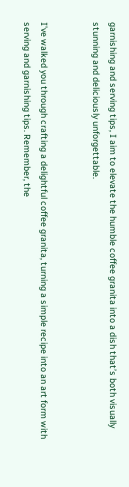garnishing and serving tips, I aim to elevate the humble coffee granita into a dish that’s both visually stunning and deliciously unforgettable.


I've walked you through crafting a delightful coffee granita, turning a simple recipe into an art form with serving and garnishing tips. Remember, the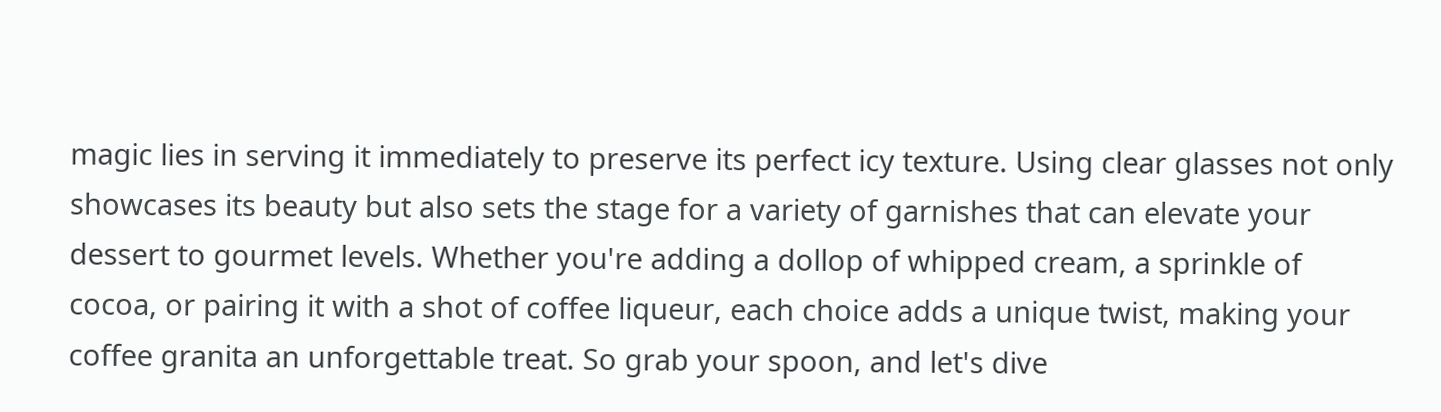magic lies in serving it immediately to preserve its perfect icy texture. Using clear glasses not only showcases its beauty but also sets the stage for a variety of garnishes that can elevate your dessert to gourmet levels. Whether you're adding a dollop of whipped cream, a sprinkle of cocoa, or pairing it with a shot of coffee liqueur, each choice adds a unique twist, making your coffee granita an unforgettable treat. So grab your spoon, and let's dive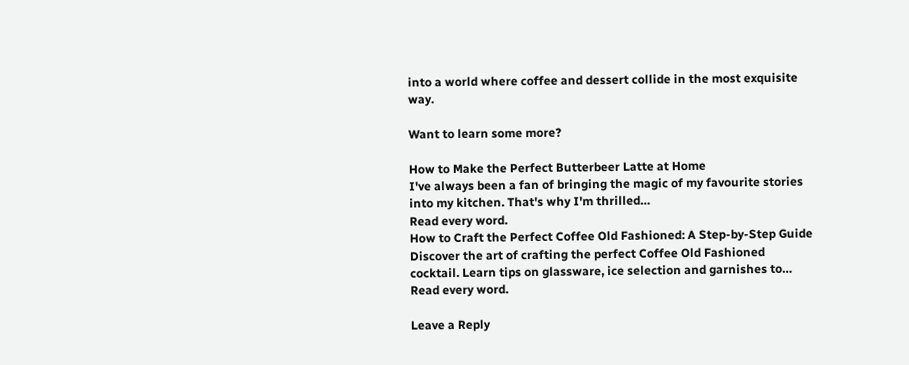into a world where coffee and dessert collide in the most exquisite way.

Want to learn some more?

How to Make the Perfect Butterbeer Latte at Home
I've always been a fan of bringing the magic of my favourite stories into my kitchen. That's why I'm thrilled…
Read every word.
How to Craft the Perfect Coffee Old Fashioned: A Step-by-Step Guide
Discover the art of crafting the perfect Coffee Old Fashioned cocktail. Learn tips on glassware, ice selection and garnishes to…
Read every word.

Leave a Reply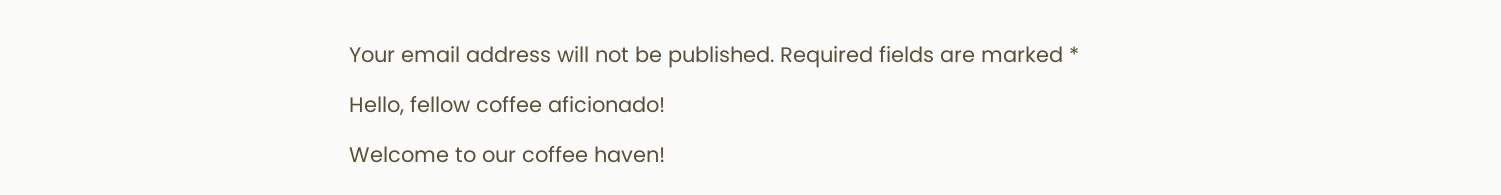Your email address will not be published. Required fields are marked *

Hello, fellow coffee aficionado!

Welcome to our coffee haven!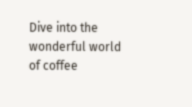Dive into the wonderful world of coffee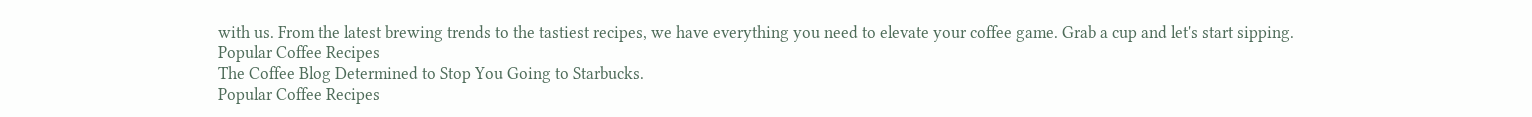with us. From the latest brewing trends to the tastiest recipes, we have everything you need to elevate your coffee game. Grab a cup and let's start sipping.
Popular Coffee Recipes
The Coffee Blog Determined to Stop You Going to Starbucks.
Popular Coffee Recipes